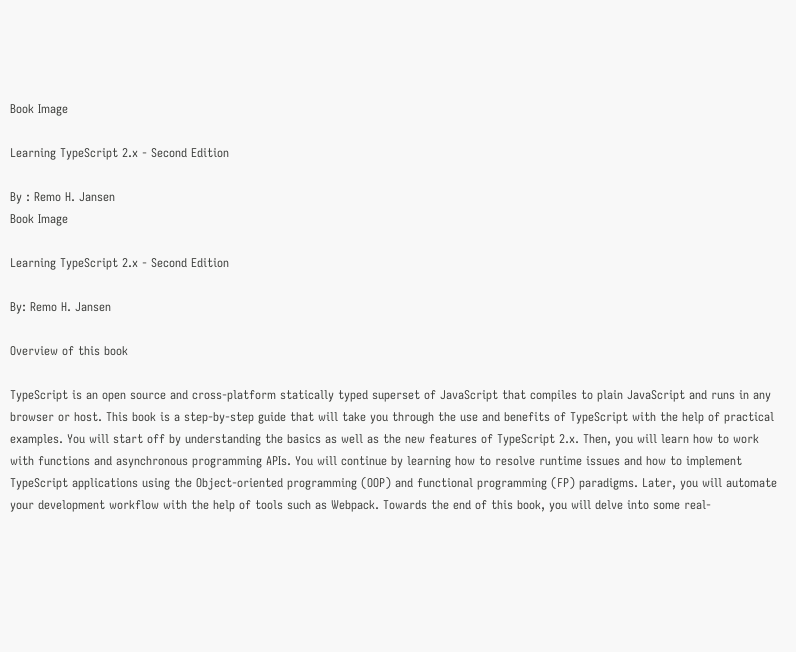Book Image

Learning TypeScript 2.x - Second Edition

By : Remo H. Jansen
Book Image

Learning TypeScript 2.x - Second Edition

By: Remo H. Jansen

Overview of this book

TypeScript is an open source and cross-platform statically typed superset of JavaScript that compiles to plain JavaScript and runs in any browser or host. This book is a step-by-step guide that will take you through the use and benefits of TypeScript with the help of practical examples. You will start off by understanding the basics as well as the new features of TypeScript 2.x. Then, you will learn how to work with functions and asynchronous programming APIs. You will continue by learning how to resolve runtime issues and how to implement TypeScript applications using the Object-oriented programming (OOP) and functional programming (FP) paradigms. Later, you will automate your development workflow with the help of tools such as Webpack. Towards the end of this book, you will delve into some real-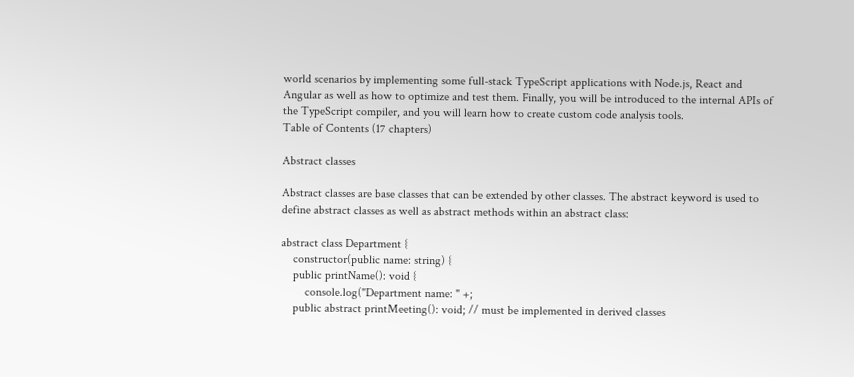world scenarios by implementing some full-stack TypeScript applications with Node.js, React and Angular as well as how to optimize and test them. Finally, you will be introduced to the internal APIs of the TypeScript compiler, and you will learn how to create custom code analysis tools.
Table of Contents (17 chapters)

Abstract classes

Abstract classes are base classes that can be extended by other classes. The abstract keyword is used to define abstract classes as well as abstract methods within an abstract class:

abstract class Department {
    constructor(public name: string) {
    public printName(): void {
        console.log("Department name: " +;
    public abstract printMeeting(): void; // must be implemented in derived classes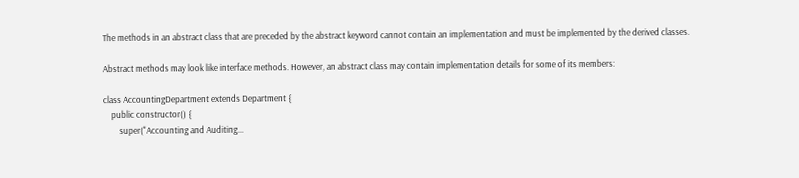The methods in an abstract class that are preceded by the abstract keyword cannot contain an implementation and must be implemented by the derived classes.

Abstract methods may look like interface methods. However, an abstract class may contain implementation details for some of its members:

class AccountingDepartment extends Department {
    public constructor() {
        super("Accounting and Auditing...